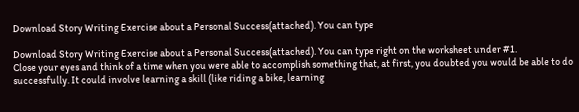Download Story Writing Exercise about a Personal Success(attached). You can type

Download Story Writing Exercise about a Personal Success(attached). You can type right on the worksheet under #1.
Close your eyes and think of a time when you were able to accomplish something that, at first, you doubted you would be able to do successfully. It could involve learning a skill (like riding a bike, learning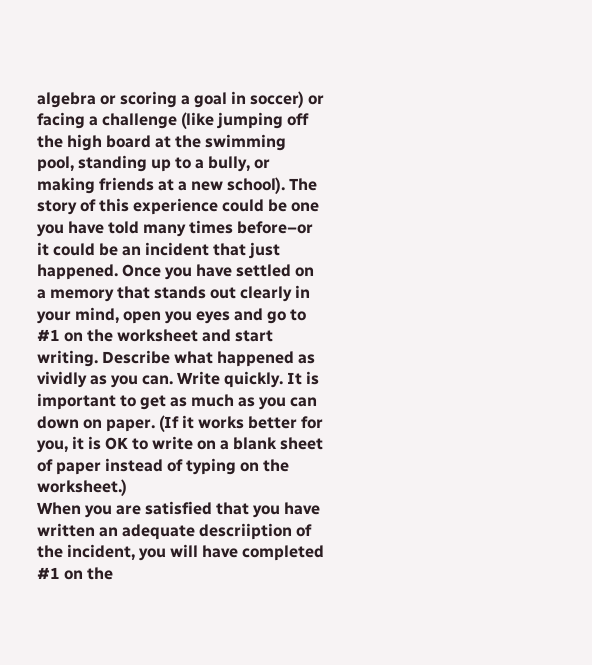algebra or scoring a goal in soccer) or facing a challenge (like jumping off the high board at the swimming pool, standing up to a bully, or making friends at a new school). The story of this experience could be one you have told many times before–or it could be an incident that just happened. Once you have settled on a memory that stands out clearly in your mind, open you eyes and go to #1 on the worksheet and start writing. Describe what happened as vividly as you can. Write quickly. It is important to get as much as you can down on paper. (If it works better for you, it is OK to write on a blank sheet of paper instead of typing on the worksheet.)
When you are satisfied that you have written an adequate descriiption of the incident, you will have completed #1 on the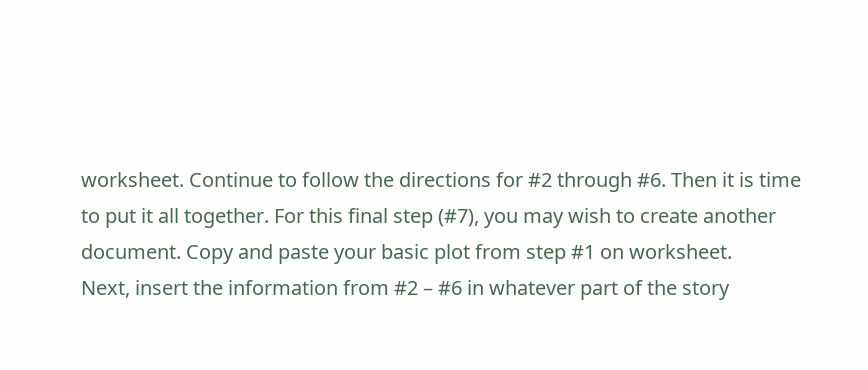worksheet. Continue to follow the directions for #2 through #6. Then it is time to put it all together. For this final step (#7), you may wish to create another document. Copy and paste your basic plot from step #1 on worksheet.
Next, insert the information from #2 – #6 in whatever part of the story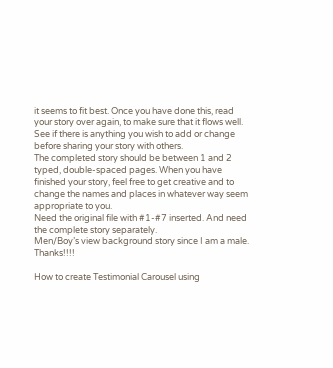it seems to fit best. Once you have done this, read your story over again, to make sure that it flows well. See if there is anything you wish to add or change before sharing your story with others.
The completed story should be between 1 and 2 typed, double-spaced pages. When you have finished your story, feel free to get creative and to change the names and places in whatever way seem appropriate to you.
Need the original file with #1-#7 inserted. And need the complete story separately.
Men/Boy’s view background story since I am a male. Thanks!!!!

How to create Testimonial Carousel using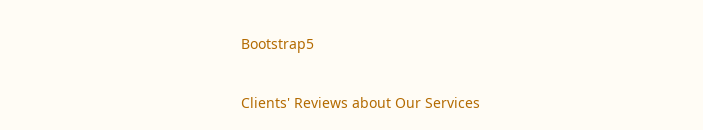Bootstrap5

Clients' Reviews about Our Services